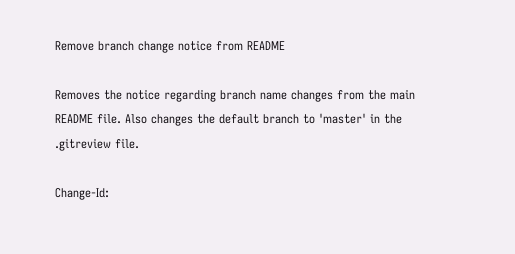Remove branch change notice from README

Removes the notice regarding branch name changes from the main
README file. Also changes the default branch to 'master' in the
.gitreview file.

Change-Id: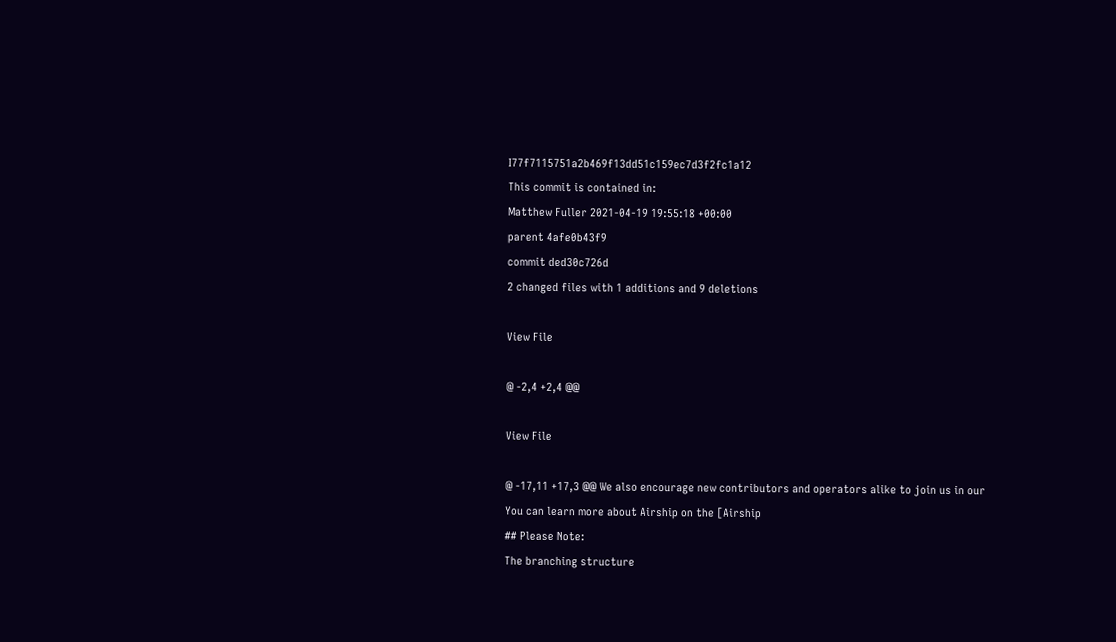I77f7115751a2b469f13dd51c159ec7d3f2fc1a12
This commit is contained in:
Matthew Fuller 2021-04-19 19:55:18 +00:00
parent 4afe0b43f9
commit ded30c726d
2 changed files with 1 additions and 9 deletions

View File

@ -2,4 +2,4 @@

View File

@ -17,11 +17,3 @@ We also encourage new contributors and operators alike to join us in our
You can learn more about Airship on the [Airship
## Please Note:
The branching structure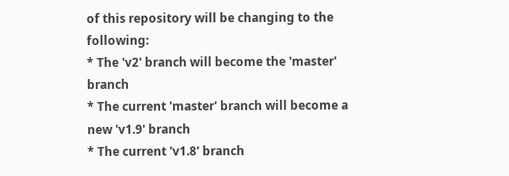of this repository will be changing to the following:
* The 'v2' branch will become the 'master' branch
* The current 'master' branch will become a new 'v1.9' branch
* The current 'v1.8' branch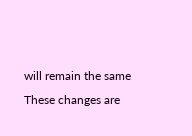will remain the same
These changes are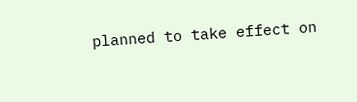planned to take effect on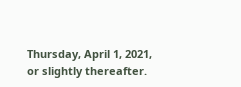Thursday, April 1, 2021, or slightly thereafter.